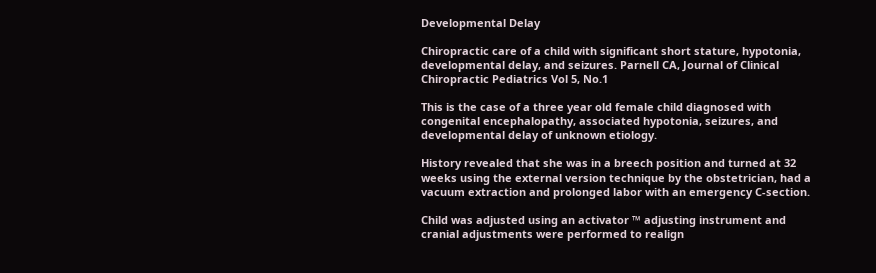Developmental Delay

Chiropractic care of a child with significant short stature, hypotonia, developmental delay, and seizures. Parnell CA, Journal of Clinical Chiropractic Pediatrics Vol 5, No.1

This is the case of a three year old female child diagnosed with congenital encephalopathy, associated hypotonia, seizures, and developmental delay of unknown etiology.

History revealed that she was in a breech position and turned at 32 weeks using the external version technique by the obstetrician, had a vacuum extraction and prolonged labor with an emergency C-section.

Child was adjusted using an activator ™ adjusting instrument and cranial adjustments were performed to realign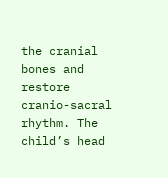the cranial bones and restore cranio-sacral rhythm. The child’s head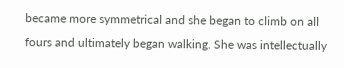became more symmetrical and she began to climb on all fours and ultimately began walking. She was intellectually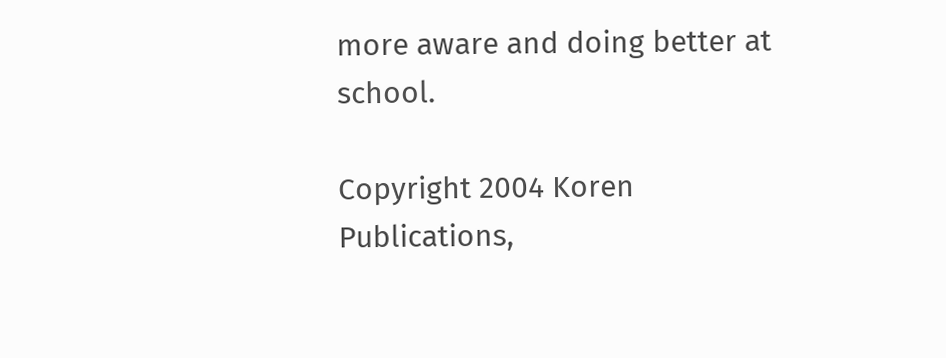more aware and doing better at school.

Copyright 2004 Koren Publications,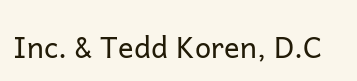Inc. & Tedd Koren, D.C